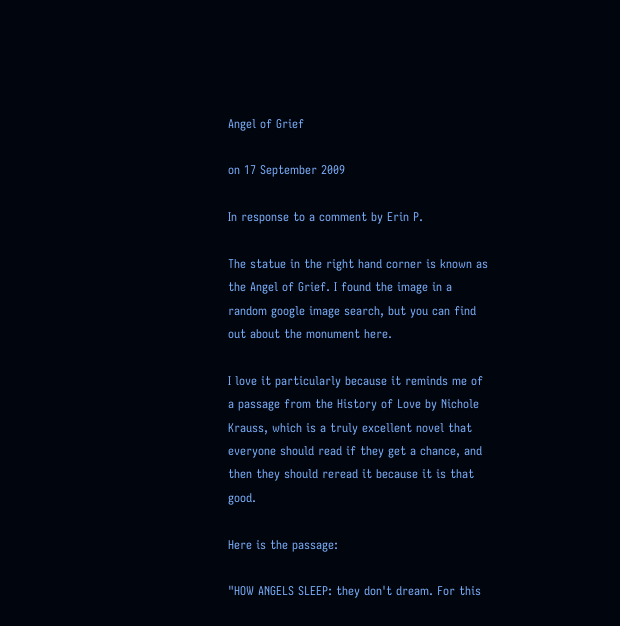Angel of Grief

on 17 September 2009

In response to a comment by Erin P.

The statue in the right hand corner is known as the Angel of Grief. I found the image in a random google image search, but you can find out about the monument here.

I love it particularly because it reminds me of a passage from the History of Love by Nichole Krauss, which is a truly excellent novel that everyone should read if they get a chance, and then they should reread it because it is that good.

Here is the passage:

"HOW ANGELS SLEEP: they don't dream. For this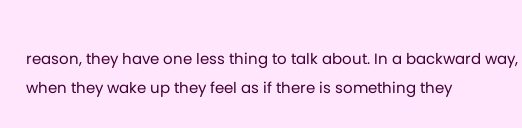reason, they have one less thing to talk about. In a backward way, when they wake up they feel as if there is something they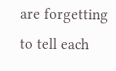are forgetting to tell each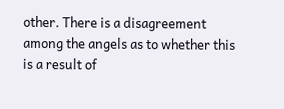other. There is a disagreement among the angels as to whether this is a result of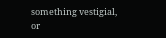something vestigial, or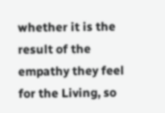whether it is the result of the empathy they feel for the Living, so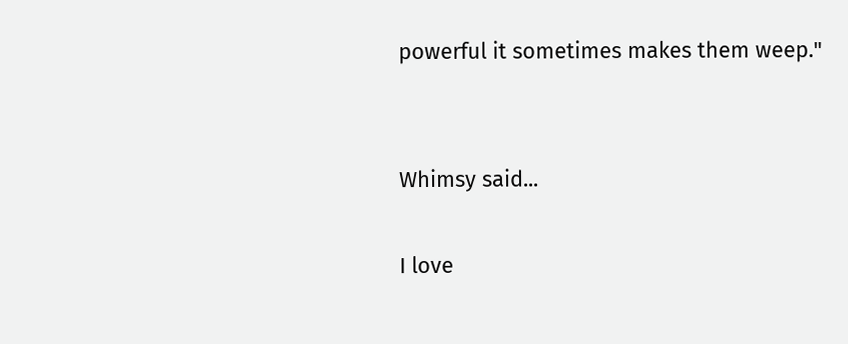powerful it sometimes makes them weep."


Whimsy said...

I love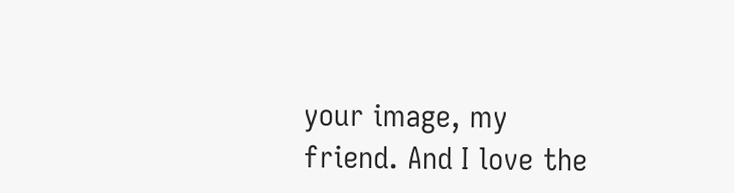your image, my friend. And I love the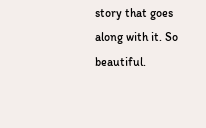story that goes along with it. So beautiful.